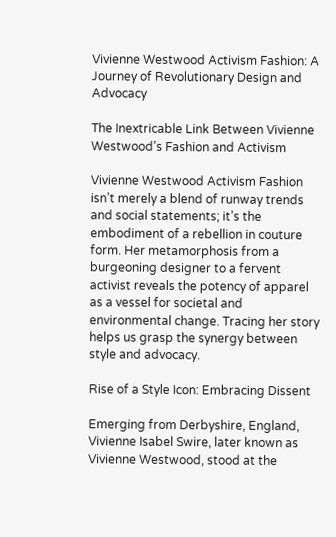Vivienne Westwood Activism Fashion: A Journey of Revolutionary Design and Advocacy

The Inextricable Link Between Vivienne Westwood’s Fashion and Activism

Vivienne Westwood Activism Fashion isn’t merely a blend of runway trends and social statements; it’s the embodiment of a rebellion in couture form. Her metamorphosis from a burgeoning designer to a fervent activist reveals the potency of apparel as a vessel for societal and environmental change. Tracing her story helps us grasp the synergy between style and advocacy.

Rise of a Style Icon: Embracing Dissent

Emerging from Derbyshire, England, Vivienne Isabel Swire, later known as Vivienne Westwood, stood at the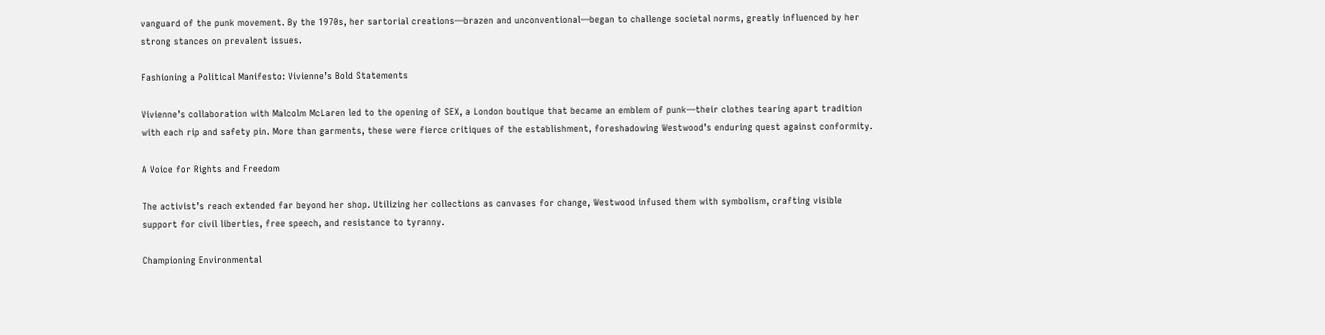vanguard of the punk movement. By the 1970s, her sartorial creations—brazen and unconventional—began to challenge societal norms, greatly influenced by her strong stances on prevalent issues.

Fashioning a Political Manifesto: Vivienne’s Bold Statements

Vivienne’s collaboration with Malcolm McLaren led to the opening of SEX, a London boutique that became an emblem of punk—their clothes tearing apart tradition with each rip and safety pin. More than garments, these were fierce critiques of the establishment, foreshadowing Westwood’s enduring quest against conformity.

A Voice for Rights and Freedom

The activist’s reach extended far beyond her shop. Utilizing her collections as canvases for change, Westwood infused them with symbolism, crafting visible support for civil liberties, free speech, and resistance to tyranny.

Championing Environmental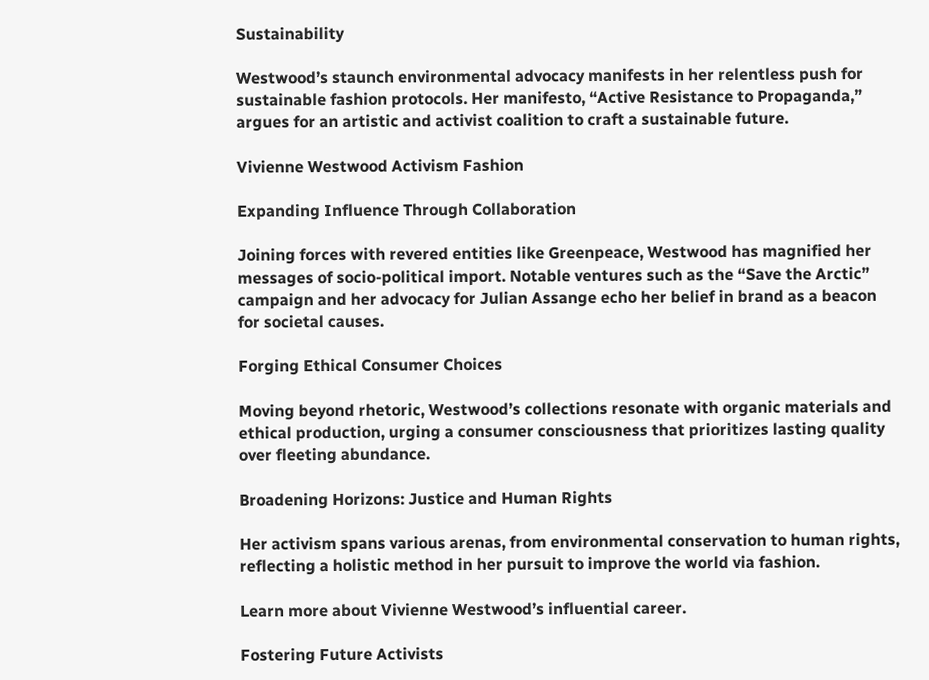Sustainability

Westwood’s staunch environmental advocacy manifests in her relentless push for sustainable fashion protocols. Her manifesto, “Active Resistance to Propaganda,” argues for an artistic and activist coalition to craft a sustainable future.

Vivienne Westwood Activism Fashion

Expanding Influence Through Collaboration

Joining forces with revered entities like Greenpeace, Westwood has magnified her messages of socio-political import. Notable ventures such as the “Save the Arctic” campaign and her advocacy for Julian Assange echo her belief in brand as a beacon for societal causes.

Forging Ethical Consumer Choices

Moving beyond rhetoric, Westwood’s collections resonate with organic materials and ethical production, urging a consumer consciousness that prioritizes lasting quality over fleeting abundance.

Broadening Horizons: Justice and Human Rights

Her activism spans various arenas, from environmental conservation to human rights, reflecting a holistic method in her pursuit to improve the world via fashion.

Learn more about Vivienne Westwood’s influential career.

Fostering Future Activists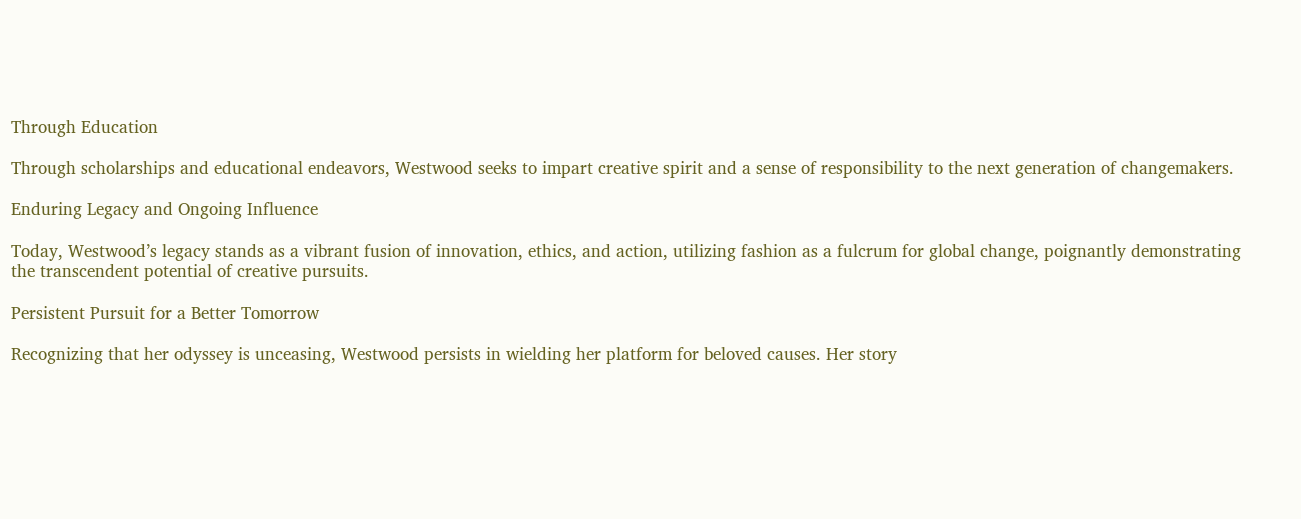Through Education

Through scholarships and educational endeavors, Westwood seeks to impart creative spirit and a sense of responsibility to the next generation of changemakers.

Enduring Legacy and Ongoing Influence

Today, Westwood’s legacy stands as a vibrant fusion of innovation, ethics, and action, utilizing fashion as a fulcrum for global change, poignantly demonstrating the transcendent potential of creative pursuits.

Persistent Pursuit for a Better Tomorrow

Recognizing that her odyssey is unceasing, Westwood persists in wielding her platform for beloved causes. Her story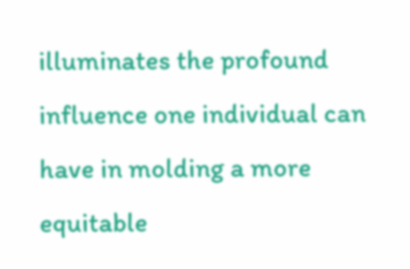illuminates the profound influence one individual can have in molding a more equitable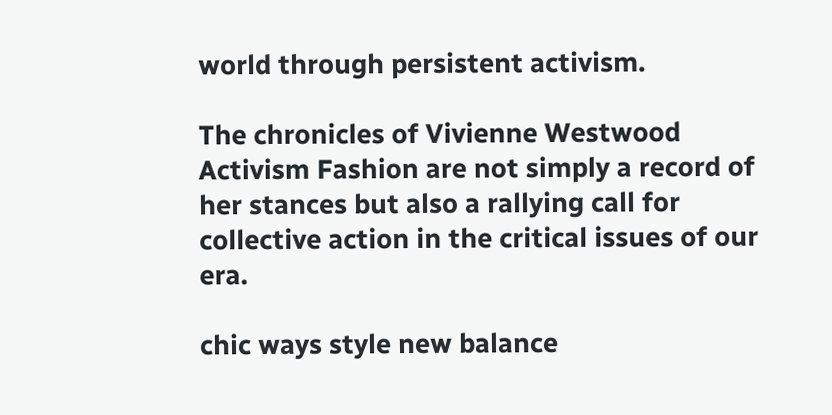world through persistent activism.

The chronicles of Vivienne Westwood Activism Fashion are not simply a record of her stances but also a rallying call for collective action in the critical issues of our era.

chic ways style new balance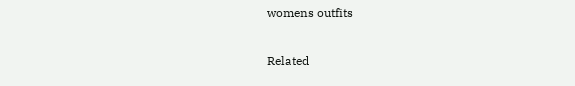womens outfits

Related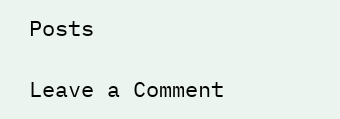Posts

Leave a Comment